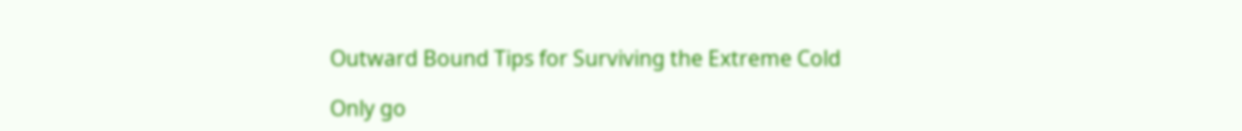Outward Bound Tips for Surviving the Extreme Cold

Only go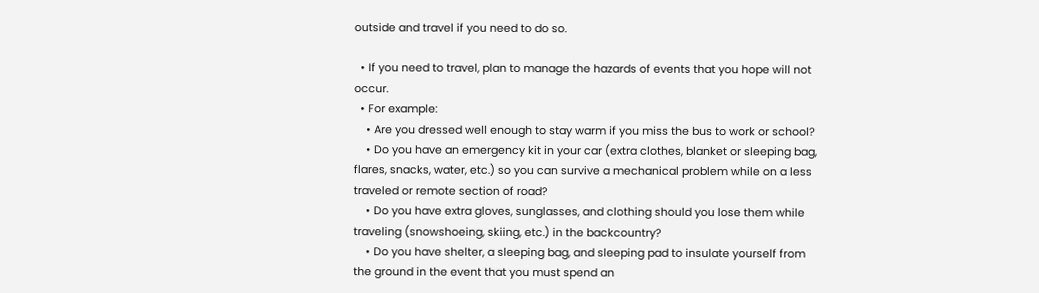outside and travel if you need to do so.

  • If you need to travel, plan to manage the hazards of events that you hope will not occur.
  • For example:
    • Are you dressed well enough to stay warm if you miss the bus to work or school?
    • Do you have an emergency kit in your car (extra clothes, blanket or sleeping bag, flares, snacks, water, etc.) so you can survive a mechanical problem while on a less traveled or remote section of road?
    • Do you have extra gloves, sunglasses, and clothing should you lose them while traveling (snowshoeing, skiing, etc.) in the backcountry?
    • Do you have shelter, a sleeping bag, and sleeping pad to insulate yourself from the ground in the event that you must spend an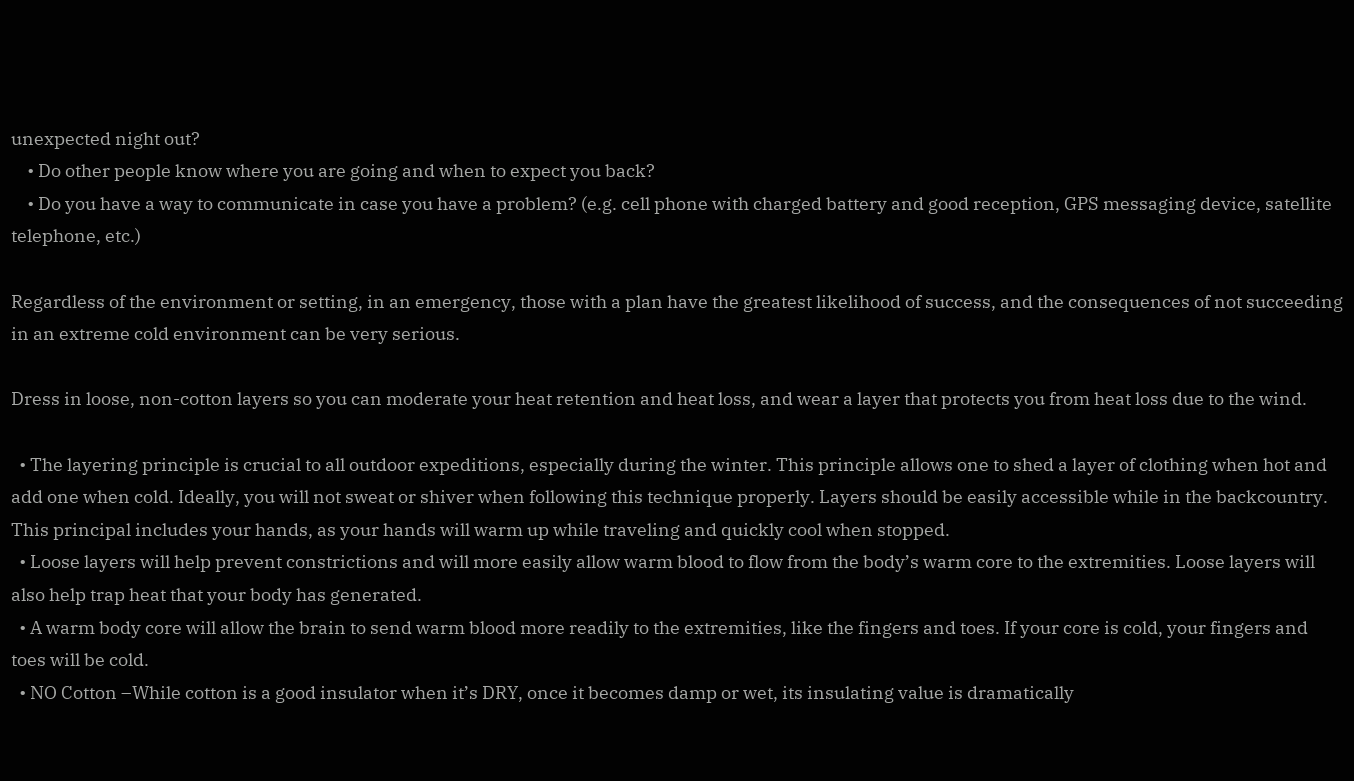unexpected night out?
    • Do other people know where you are going and when to expect you back?
    • Do you have a way to communicate in case you have a problem? (e.g. cell phone with charged battery and good reception, GPS messaging device, satellite telephone, etc.)

Regardless of the environment or setting, in an emergency, those with a plan have the greatest likelihood of success, and the consequences of not succeeding in an extreme cold environment can be very serious.

Dress in loose, non-cotton layers so you can moderate your heat retention and heat loss, and wear a layer that protects you from heat loss due to the wind.

  • The layering principle is crucial to all outdoor expeditions, especially during the winter. This principle allows one to shed a layer of clothing when hot and add one when cold. Ideally, you will not sweat or shiver when following this technique properly. Layers should be easily accessible while in the backcountry. This principal includes your hands, as your hands will warm up while traveling and quickly cool when stopped.
  • Loose layers will help prevent constrictions and will more easily allow warm blood to flow from the body’s warm core to the extremities. Loose layers will also help trap heat that your body has generated.
  • A warm body core will allow the brain to send warm blood more readily to the extremities, like the fingers and toes. If your core is cold, your fingers and toes will be cold.
  • NO Cotton –While cotton is a good insulator when it’s DRY, once it becomes damp or wet, its insulating value is dramatically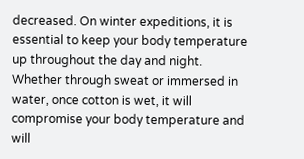decreased. On winter expeditions, it is essential to keep your body temperature up throughout the day and night. Whether through sweat or immersed in water, once cotton is wet, it will compromise your body temperature and will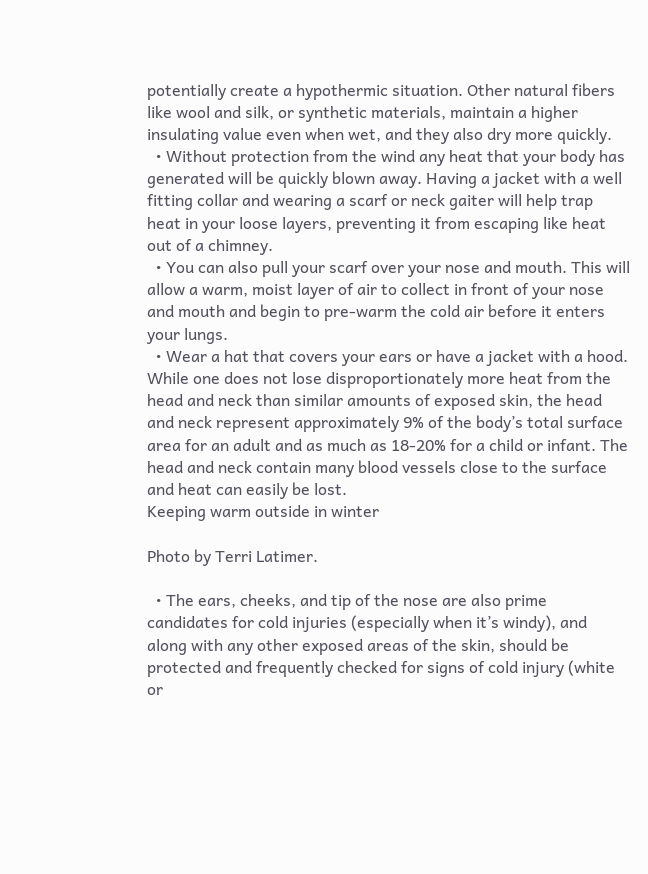potentially create a hypothermic situation. Other natural fibers like wool and silk, or synthetic materials, maintain a higher insulating value even when wet, and they also dry more quickly.
  • Without protection from the wind any heat that your body has generated will be quickly blown away. Having a jacket with a well fitting collar and wearing a scarf or neck gaiter will help trap heat in your loose layers, preventing it from escaping like heat out of a chimney.
  • You can also pull your scarf over your nose and mouth. This will allow a warm, moist layer of air to collect in front of your nose and mouth and begin to pre-warm the cold air before it enters your lungs.
  • Wear a hat that covers your ears or have a jacket with a hood. While one does not lose disproportionately more heat from the head and neck than similar amounts of exposed skin, the head and neck represent approximately 9% of the body’s total surface area for an adult and as much as 18-20% for a child or infant. The head and neck contain many blood vessels close to the surface and heat can easily be lost.
Keeping warm outside in winter

Photo by Terri Latimer.

  • The ears, cheeks, and tip of the nose are also prime candidates for cold injuries (especially when it’s windy), and along with any other exposed areas of the skin, should be protected and frequently checked for signs of cold injury (white or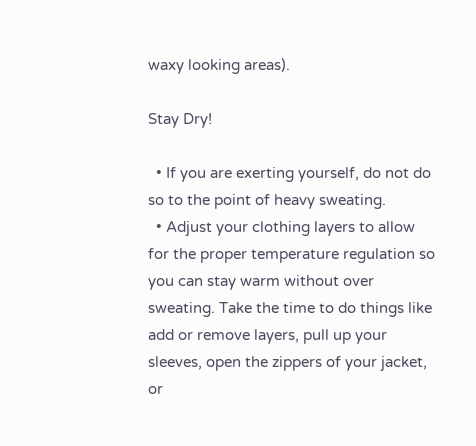waxy looking areas).

Stay Dry!

  • If you are exerting yourself, do not do so to the point of heavy sweating.
  • Adjust your clothing layers to allow for the proper temperature regulation so you can stay warm without over sweating. Take the time to do things like add or remove layers, pull up your sleeves, open the zippers of your jacket, or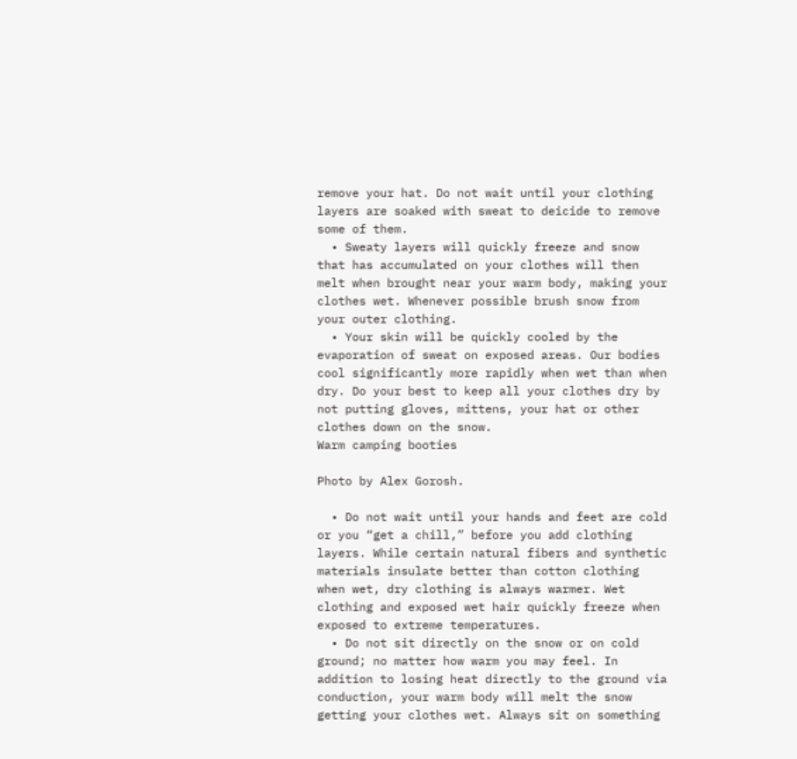remove your hat. Do not wait until your clothing layers are soaked with sweat to deicide to remove some of them.
  • Sweaty layers will quickly freeze and snow that has accumulated on your clothes will then melt when brought near your warm body, making your clothes wet. Whenever possible brush snow from your outer clothing.
  • Your skin will be quickly cooled by the evaporation of sweat on exposed areas. Our bodies cool significantly more rapidly when wet than when dry. Do your best to keep all your clothes dry by not putting gloves, mittens, your hat or other clothes down on the snow.
Warm camping booties

Photo by Alex Gorosh.

  • Do not wait until your hands and feet are cold or you “get a chill,” before you add clothing layers. While certain natural fibers and synthetic materials insulate better than cotton clothing when wet, dry clothing is always warmer. Wet clothing and exposed wet hair quickly freeze when exposed to extreme temperatures.
  • Do not sit directly on the snow or on cold ground; no matter how warm you may feel. In addition to losing heat directly to the ground via conduction, your warm body will melt the snow getting your clothes wet. Always sit on something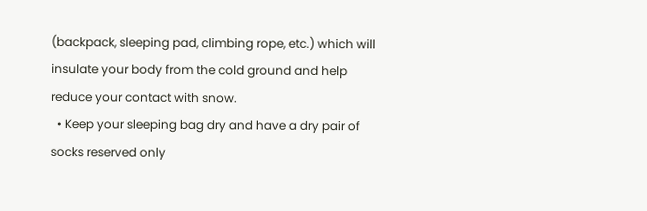(backpack, sleeping pad, climbing rope, etc.) which will insulate your body from the cold ground and help reduce your contact with snow.
  • Keep your sleeping bag dry and have a dry pair of socks reserved only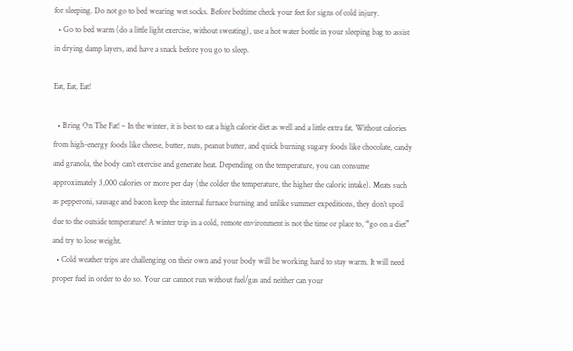for sleeping. Do not go to bed wearing wet socks. Before bedtime check your feet for signs of cold injury.
  • Go to bed warm (do a little light exercise, without sweating), use a hot water bottle in your sleeping bag to assist in drying damp layers, and have a snack before you go to sleep.

Eat, Eat, Eat!

  • Bring On The Fat! – In the winter, it is best to eat a high calorie diet as well and a little extra fat. Without calories from high-energy foods like cheese, butter, nuts, peanut butter, and quick burning sugary foods like chocolate, candy and granola, the body can’t exercise and generate heat. Depending on the temperature, you can consume approximately 3,000 calories or more per day (the colder the temperature, the higher the caloric intake). Meats such as pepperoni, sausage and bacon keep the internal furnace burning and unlike summer expeditions, they don’t spoil due to the outside temperature! A winter trip in a cold, remote environment is not the time or place to, “go on a diet” and try to lose weight.
  • Cold weather trips are challenging on their own and your body will be working hard to stay warm. It will need proper fuel in order to do so. Your car cannot run without fuel/gas and neither can your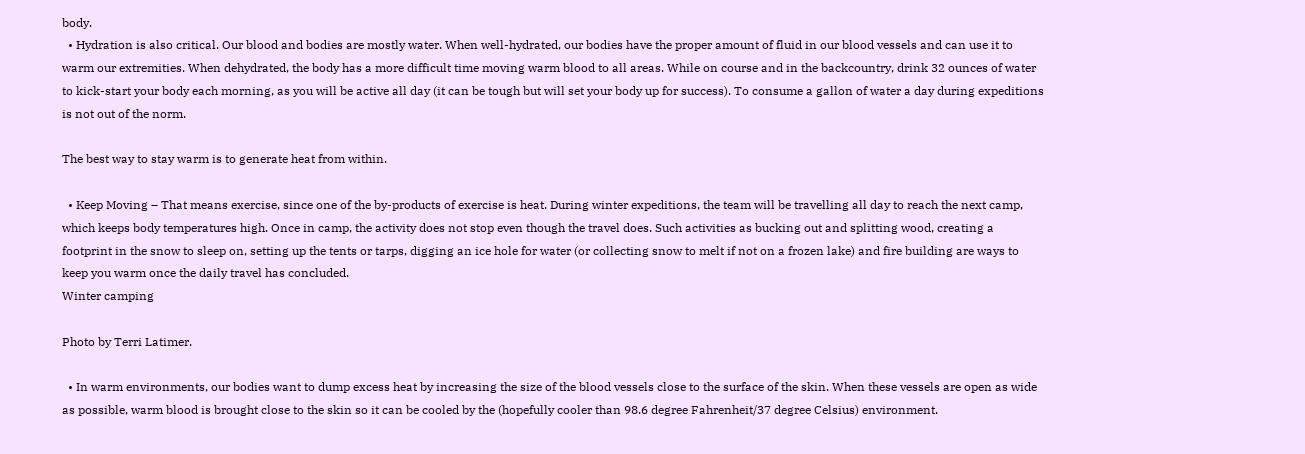body.
  • Hydration is also critical. Our blood and bodies are mostly water. When well-hydrated, our bodies have the proper amount of fluid in our blood vessels and can use it to warm our extremities. When dehydrated, the body has a more difficult time moving warm blood to all areas. While on course and in the backcountry, drink 32 ounces of water to kick-start your body each morning, as you will be active all day (it can be tough but will set your body up for success). To consume a gallon of water a day during expeditions is not out of the norm.

The best way to stay warm is to generate heat from within.

  • Keep Moving – That means exercise, since one of the by-products of exercise is heat. During winter expeditions, the team will be travelling all day to reach the next camp, which keeps body temperatures high. Once in camp, the activity does not stop even though the travel does. Such activities as bucking out and splitting wood, creating a footprint in the snow to sleep on, setting up the tents or tarps, digging an ice hole for water (or collecting snow to melt if not on a frozen lake) and fire building are ways to keep you warm once the daily travel has concluded.
Winter camping

Photo by Terri Latimer.

  • In warm environments, our bodies want to dump excess heat by increasing the size of the blood vessels close to the surface of the skin. When these vessels are open as wide as possible, warm blood is brought close to the skin so it can be cooled by the (hopefully cooler than 98.6 degree Fahrenheit/37 degree Celsius) environment.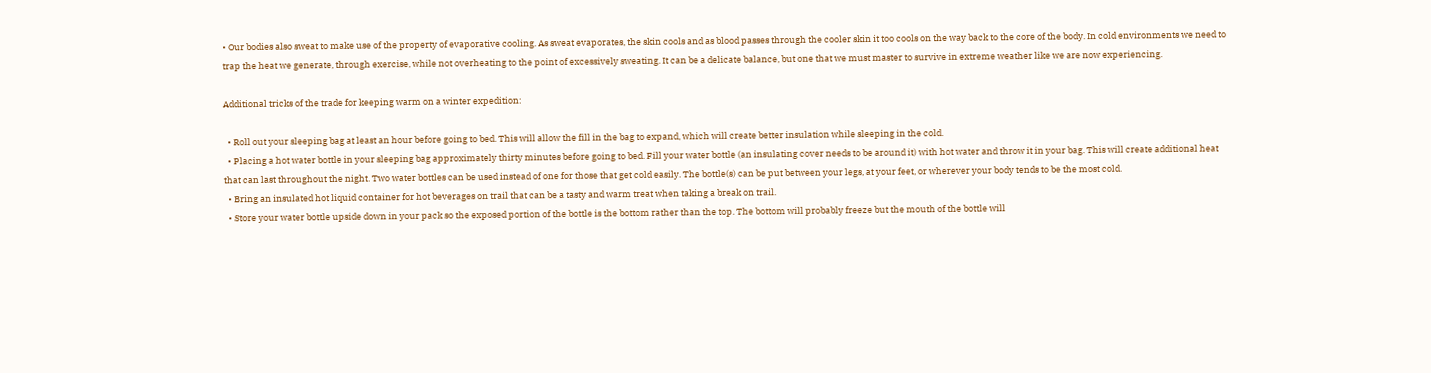• Our bodies also sweat to make use of the property of evaporative cooling. As sweat evaporates, the skin cools and as blood passes through the cooler skin it too cools on the way back to the core of the body. In cold environments we need to trap the heat we generate, through exercise, while not overheating to the point of excessively sweating. It can be a delicate balance, but one that we must master to survive in extreme weather like we are now experiencing.

Additional tricks of the trade for keeping warm on a winter expedition:

  • Roll out your sleeping bag at least an hour before going to bed. This will allow the fill in the bag to expand, which will create better insulation while sleeping in the cold.
  • Placing a hot water bottle in your sleeping bag approximately thirty minutes before going to bed. Fill your water bottle (an insulating cover needs to be around it) with hot water and throw it in your bag. This will create additional heat that can last throughout the night. Two water bottles can be used instead of one for those that get cold easily. The bottle(s) can be put between your legs, at your feet, or wherever your body tends to be the most cold.
  • Bring an insulated hot liquid container for hot beverages on trail that can be a tasty and warm treat when taking a break on trail.
  • Store your water bottle upside down in your pack so the exposed portion of the bottle is the bottom rather than the top. The bottom will probably freeze but the mouth of the bottle will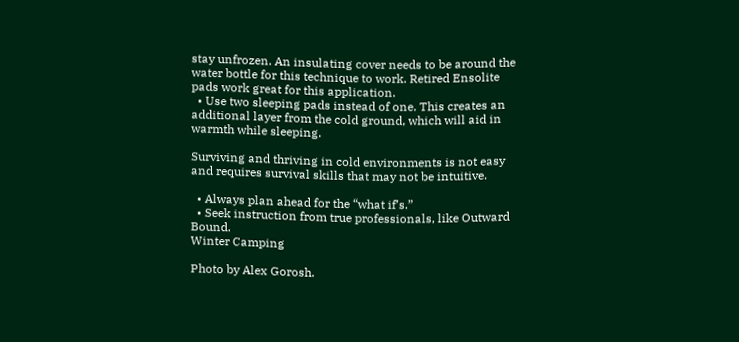stay unfrozen. An insulating cover needs to be around the water bottle for this technique to work. Retired Ensolite pads work great for this application.
  • Use two sleeping pads instead of one. This creates an additional layer from the cold ground, which will aid in warmth while sleeping.

Surviving and thriving in cold environments is not easy and requires survival skills that may not be intuitive.

  • Always plan ahead for the “what if’s.”
  • Seek instruction from true professionals, like Outward Bound.
Winter Camping

Photo by Alex Gorosh.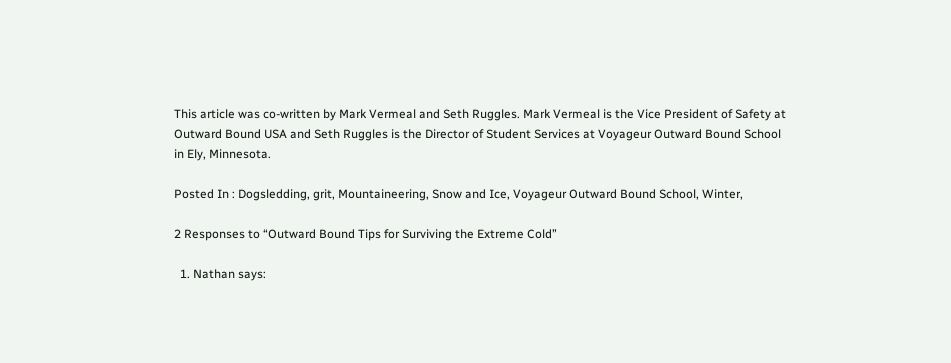This article was co-written by Mark Vermeal and Seth Ruggles. Mark Vermeal is the Vice President of Safety at Outward Bound USA and Seth Ruggles is the Director of Student Services at Voyageur Outward Bound School in Ely, Minnesota.

Posted In : Dogsledding, grit, Mountaineering, Snow and Ice, Voyageur Outward Bound School, Winter,

2 Responses to “Outward Bound Tips for Surviving the Extreme Cold”

  1. Nathan says: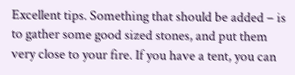Excellent tips. Something that should be added – is to gather some good sized stones, and put them very close to your fire. If you have a tent, you can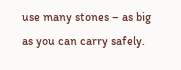use many stones – as big as you can carry safely.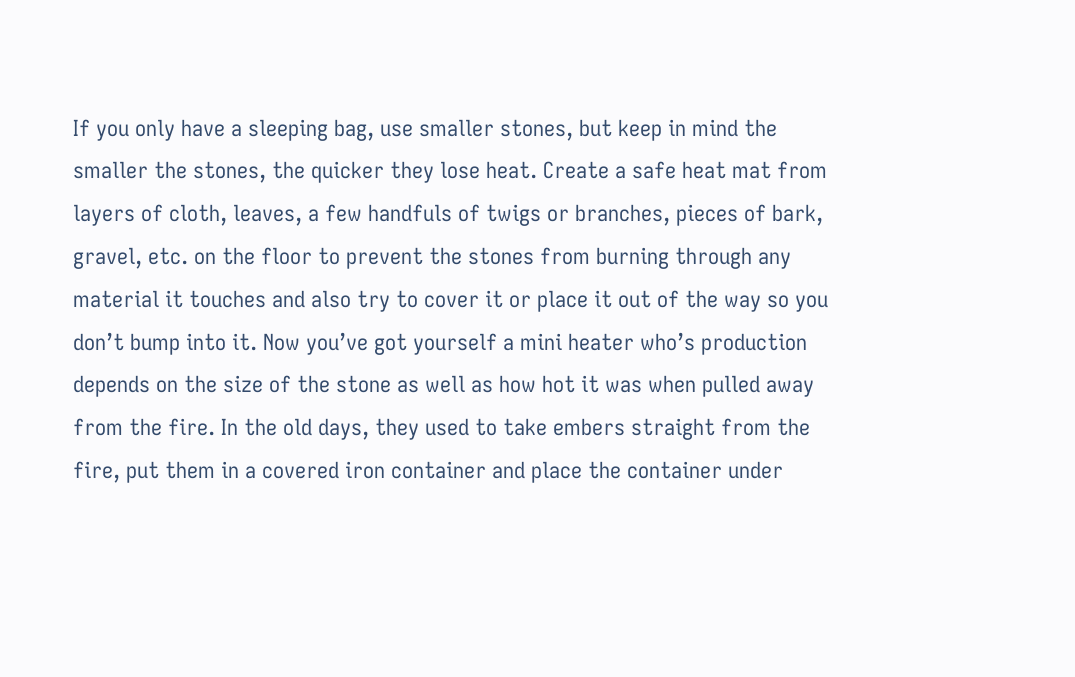If you only have a sleeping bag, use smaller stones, but keep in mind the smaller the stones, the quicker they lose heat. Create a safe heat mat from layers of cloth, leaves, a few handfuls of twigs or branches, pieces of bark, gravel, etc. on the floor to prevent the stones from burning through any material it touches and also try to cover it or place it out of the way so you don’t bump into it. Now you’ve got yourself a mini heater who’s production depends on the size of the stone as well as how hot it was when pulled away from the fire. In the old days, they used to take embers straight from the fire, put them in a covered iron container and place the container under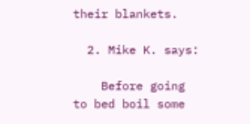their blankets.

  2. Mike K. says:

    Before going to bed boil some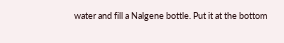water and fill a Nalgene bottle. Put it at the bottom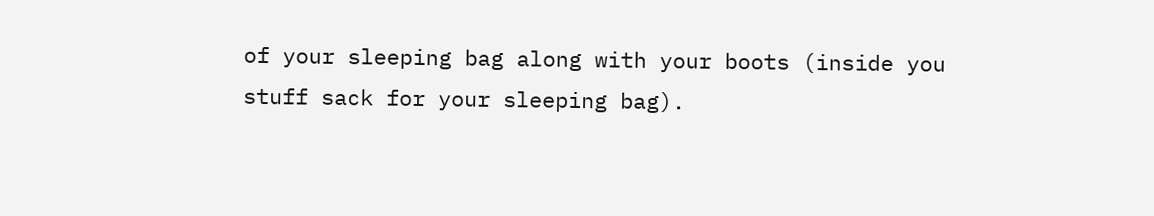of your sleeping bag along with your boots (inside you stuff sack for your sleeping bag).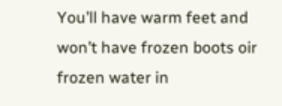You’ll have warm feet and won’t have frozen boots oir frozen water in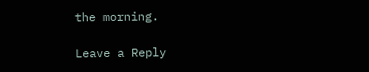the morning.

Leave a Reply